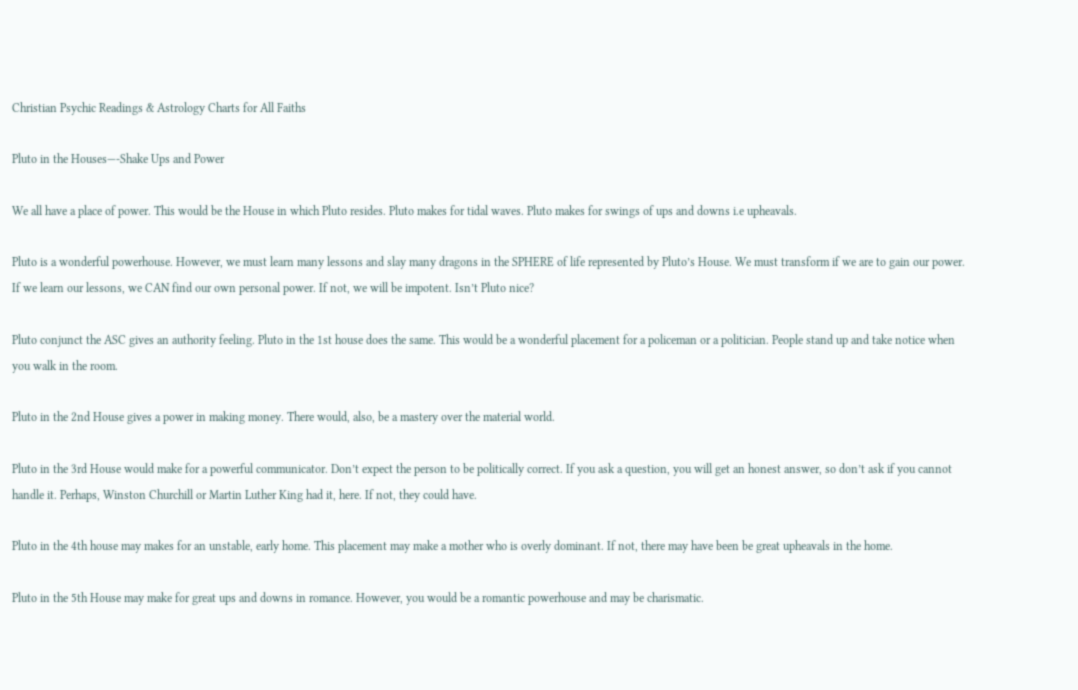Christian Psychic Readings & Astrology Charts for All Faiths

Pluto in the Houses—-Shake Ups and Power

We all have a place of power. This would be the House in which Pluto resides. Pluto makes for tidal waves. Pluto makes for swings of ups and downs i.e upheavals.

Pluto is a wonderful powerhouse. However, we must learn many lessons and slay many dragons in the SPHERE of life represented by Pluto’s House. We must transform if we are to gain our power. If we learn our lessons, we CAN find our own personal power. If not, we will be impotent. Isn’t Pluto nice?

Pluto conjunct the ASC gives an authority feeling. Pluto in the 1st house does the same. This would be a wonderful placement for a policeman or a politician. People stand up and take notice when you walk in the room.

Pluto in the 2nd House gives a power in making money. There would, also, be a mastery over the material world.

Pluto in the 3rd House would make for a powerful communicator. Don’t expect the person to be politically correct. If you ask a question, you will get an honest answer, so don’t ask if you cannot handle it. Perhaps, Winston Churchill or Martin Luther King had it, here. If not, they could have.

Pluto in the 4th house may makes for an unstable, early home. This placement may make a mother who is overly dominant. If not, there may have been be great upheavals in the home.

Pluto in the 5th House may make for great ups and downs in romance. However, you would be a romantic powerhouse and may be charismatic.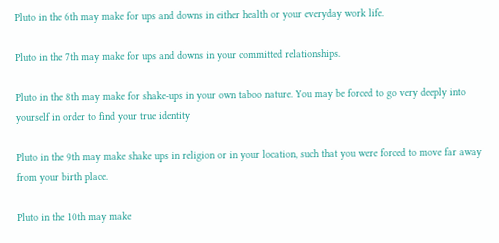Pluto in the 6th may make for ups and downs in either health or your everyday work life.

Pluto in the 7th may make for ups and downs in your committed relationships.

Pluto in the 8th may make for shake-ups in your own taboo nature. You may be forced to go very deeply into yourself in order to find your true identity

Pluto in the 9th may make shake ups in religion or in your location, such that you were forced to move far away from your birth place.

Pluto in the 10th may make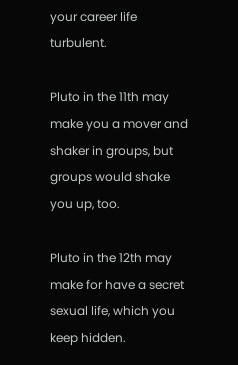your career life turbulent.

Pluto in the 11th may make you a mover and shaker in groups, but groups would shake you up, too.

Pluto in the 12th may make for have a secret sexual life, which you keep hidden.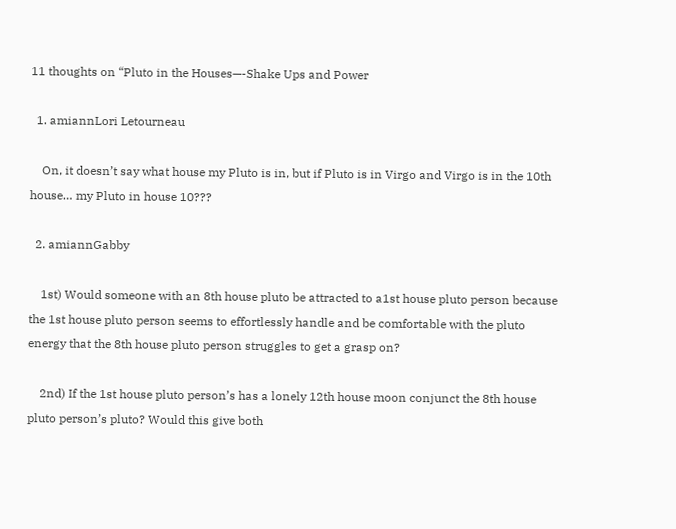11 thoughts on “Pluto in the Houses—-Shake Ups and Power

  1. amiannLori Letourneau

    On, it doesn’t say what house my Pluto is in, but if Pluto is in Virgo and Virgo is in the 10th house… my Pluto in house 10???

  2. amiannGabby

    1st) Would someone with an 8th house pluto be attracted to a1st house pluto person because the 1st house pluto person seems to effortlessly handle and be comfortable with the pluto energy that the 8th house pluto person struggles to get a grasp on?

    2nd) If the 1st house pluto person’s has a lonely 12th house moon conjunct the 8th house pluto person’s pluto? Would this give both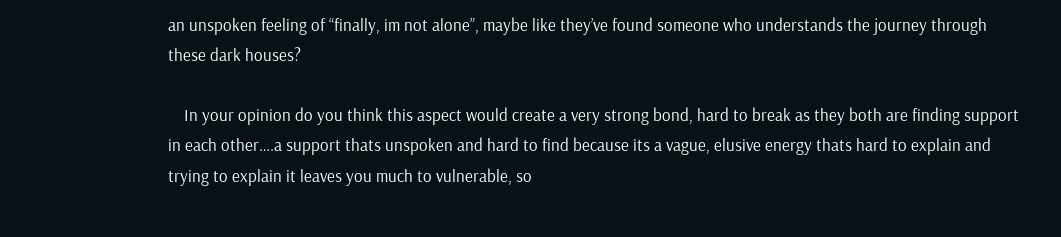an unspoken feeling of “finally, im not alone”, maybe like they’ve found someone who understands the journey through these dark houses?

    In your opinion do you think this aspect would create a very strong bond, hard to break as they both are finding support in each other….a support thats unspoken and hard to find because its a vague, elusive energy thats hard to explain and trying to explain it leaves you much to vulnerable, so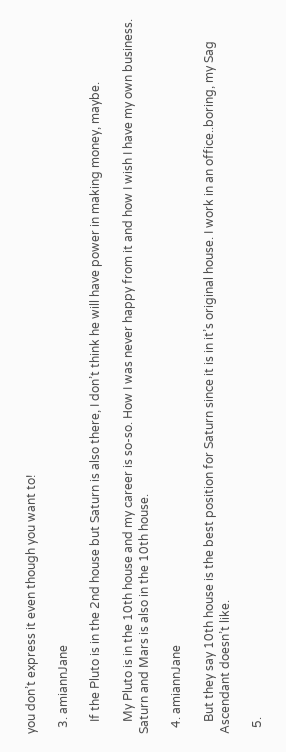you don’t express it even though you want to!

  3. amiannJane

    If the Pluto is in the 2nd house but Saturn is also there, I don’t think he will have power in making money, maybe.

    My Pluto is in the 10th house and my career is so-so. How I was never happy from it and how I wish I have my own business. Saturn and Mars is also in the 10th house.

  4. amiannJane

    But they say 10th house is the best position for Saturn since it is in it’s original house. I work in an office..boring, my Sag Ascendant doesn’t like.

  5.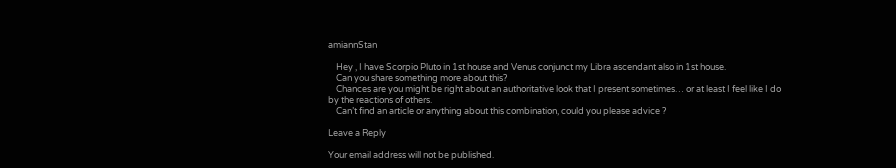amiannStan

    Hey , I have Scorpio Pluto in 1st house and Venus conjunct my Libra ascendant also in 1st house.
    Can you share something more about this?
    Chances are you might be right about an authoritative look that I present sometimes… or at least I feel like I do by the reactions of others.
    Can’t find an article or anything about this combination, could you please advice ?

Leave a Reply

Your email address will not be published.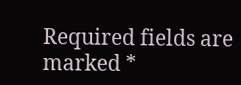Required fields are marked *